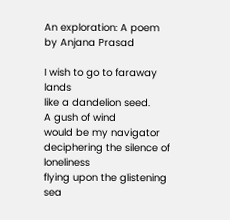An exploration: A poem by Anjana Prasad

I wish to go to faraway lands
like a dandelion seed.
A gush of wind
would be my navigator
deciphering the silence of loneliness
flying upon the glistening sea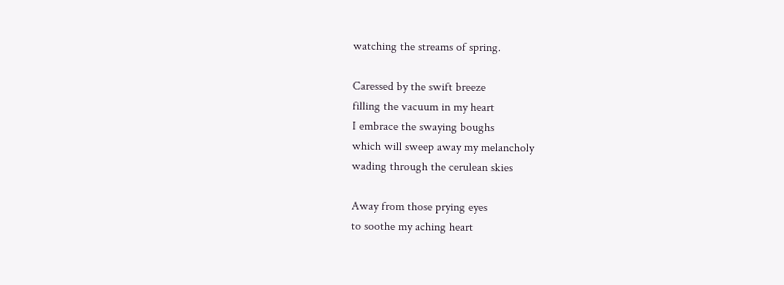watching the streams of spring.

Caressed by the swift breeze
filling the vacuum in my heart
I embrace the swaying boughs
which will sweep away my melancholy
wading through the cerulean skies

Away from those prying eyes
to soothe my aching heart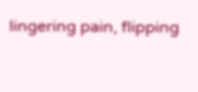lingering pain, flipping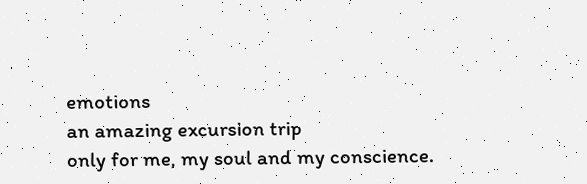emotions
an amazing excursion trip
only for me, my soul and my conscience.